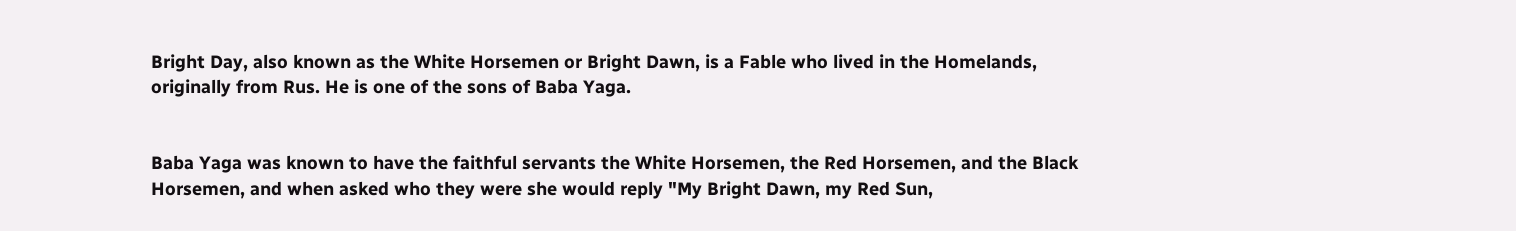Bright Day, also known as the White Horsemen or Bright Dawn, is a Fable who lived in the Homelands, originally from Rus. He is one of the sons of Baba Yaga.


Baba Yaga was known to have the faithful servants the White Horsemen, the Red Horsemen, and the Black Horsemen, and when asked who they were she would reply "My Bright Dawn, my Red Sun,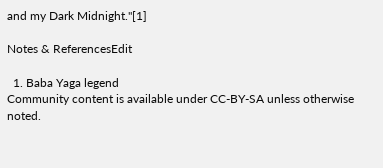and my Dark Midnight."[1]

Notes & ReferencesEdit

  1. Baba Yaga legend
Community content is available under CC-BY-SA unless otherwise noted.